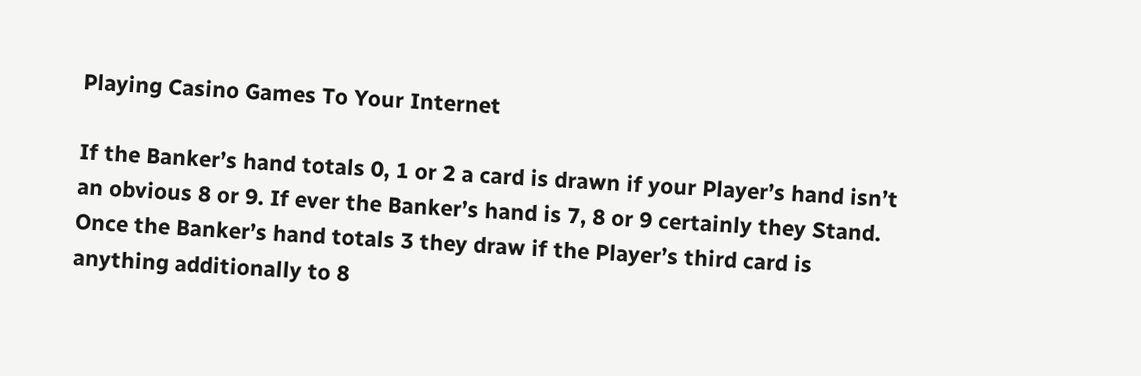Playing Casino Games To Your Internet

If the Banker’s hand totals 0, 1 or 2 a card is drawn if your Player’s hand isn’t an obvious 8 or 9. If ever the Banker’s hand is 7, 8 or 9 certainly they Stand. Once the Banker’s hand totals 3 they draw if the Player’s third card is anything additionally to 8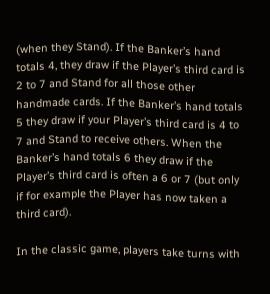(when they Stand). If the Banker’s hand totals 4, they draw if the Player’s third card is 2 to 7 and Stand for all those other handmade cards. If the Banker’s hand totals 5 they draw if your Player’s third card is 4 to 7 and Stand to receive others. When the Banker’s hand totals 6 they draw if the Player’s third card is often a 6 or 7 (but only if for example the Player has now taken a third card).

In the classic game, players take turns with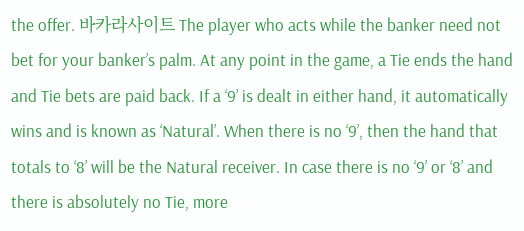the offer. 바카라사이트 The player who acts while the banker need not bet for your banker’s palm. At any point in the game, a Tie ends the hand and Tie bets are paid back. If a ‘9’ is dealt in either hand, it automatically wins and is known as ‘Natural’. When there is no ‘9’, then the hand that totals to ‘8’ will be the Natural receiver. In case there is no ‘9’ or ‘8’ and there is absolutely no Tie, more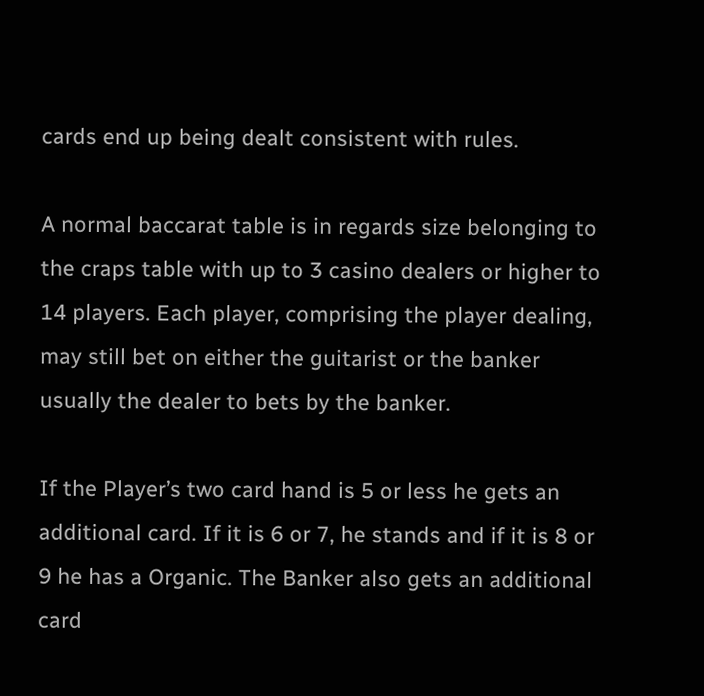cards end up being dealt consistent with rules.

A normal baccarat table is in regards size belonging to the craps table with up to 3 casino dealers or higher to 14 players. Each player, comprising the player dealing, may still bet on either the guitarist or the banker usually the dealer to bets by the banker.

If the Player’s two card hand is 5 or less he gets an additional card. If it is 6 or 7, he stands and if it is 8 or 9 he has a Organic. The Banker also gets an additional card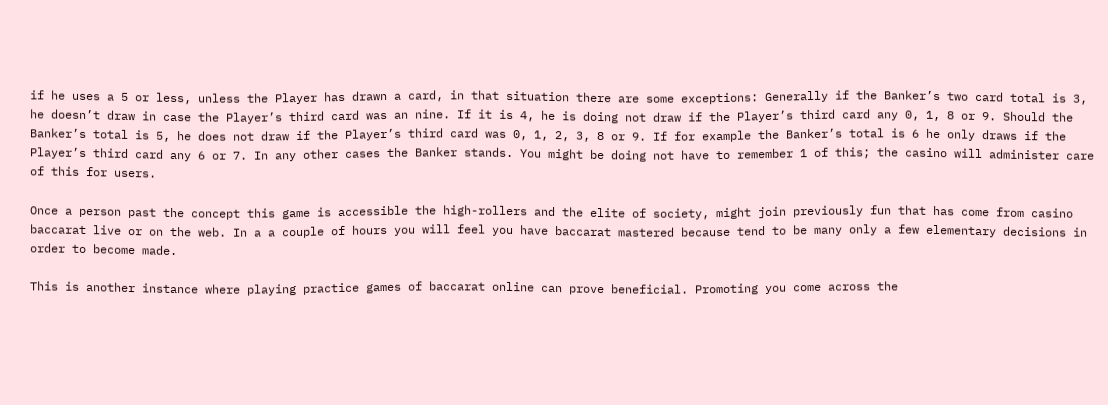if he uses a 5 or less, unless the Player has drawn a card, in that situation there are some exceptions: Generally if the Banker’s two card total is 3, he doesn’t draw in case the Player’s third card was an nine. If it is 4, he is doing not draw if the Player’s third card any 0, 1, 8 or 9. Should the Banker’s total is 5, he does not draw if the Player’s third card was 0, 1, 2, 3, 8 or 9. If for example the Banker’s total is 6 he only draws if the Player’s third card any 6 or 7. In any other cases the Banker stands. You might be doing not have to remember 1 of this; the casino will administer care of this for users.

Once a person past the concept this game is accessible the high-rollers and the elite of society, might join previously fun that has come from casino baccarat live or on the web. In a a couple of hours you will feel you have baccarat mastered because tend to be many only a few elementary decisions in order to become made.

This is another instance where playing practice games of baccarat online can prove beneficial. Promoting you come across the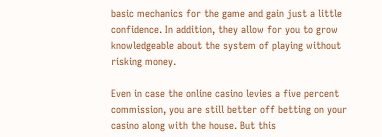basic mechanics for the game and gain just a little confidence. In addition, they allow for you to grow knowledgeable about the system of playing without risking money.

Even in case the online casino levies a five percent commission, you are still better off betting on your casino along with the house. But this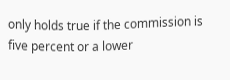only holds true if the commission is five percent or a lower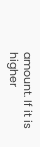amount. If it is higher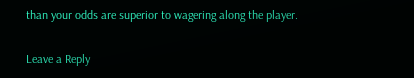than your odds are superior to wagering along the player.

Leave a Reply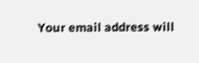Your email address will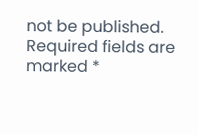not be published. Required fields are marked *